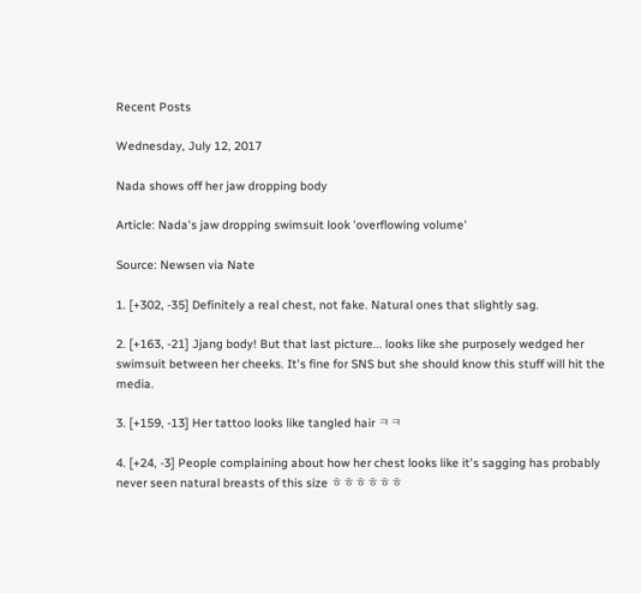Recent Posts

Wednesday, July 12, 2017

Nada shows off her jaw dropping body

Article: Nada's jaw dropping swimsuit look 'overflowing volume'

Source: Newsen via Nate

1. [+302, -35] Definitely a real chest, not fake. Natural ones that slightly sag.

2. [+163, -21] Jjang body! But that last picture... looks like she purposely wedged her swimsuit between her cheeks. It's fine for SNS but she should know this stuff will hit the media.

3. [+159, -13] Her tattoo looks like tangled hair ㅋㅋ

4. [+24, -3] People complaining about how her chest looks like it's sagging has probably never seen natural breasts of this size ㅎㅎㅎㅎㅎㅎ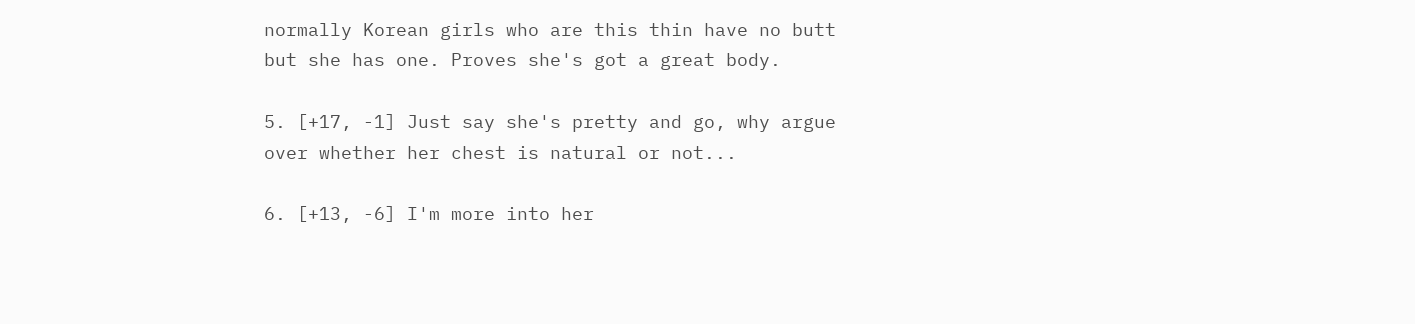normally Korean girls who are this thin have no butt but she has one. Proves she's got a great body.

5. [+17, -1] Just say she's pretty and go, why argue over whether her chest is natural or not...

6. [+13, -6] I'm more into her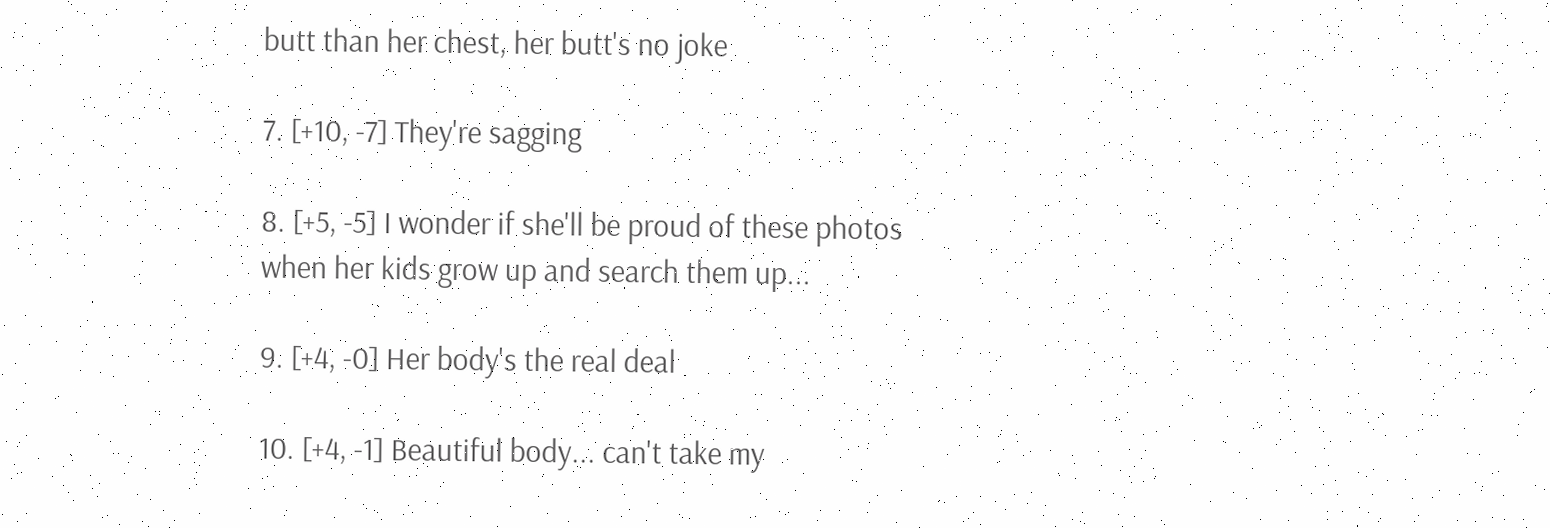butt than her chest, her butt's no joke

7. [+10, -7] They're sagging

8. [+5, -5] I wonder if she'll be proud of these photos when her kids grow up and search them up...

9. [+4, -0] Her body's the real deal

10. [+4, -1] Beautiful body... can't take my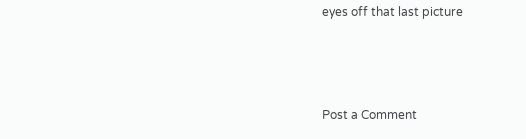eyes off that last picture



Post a Comment